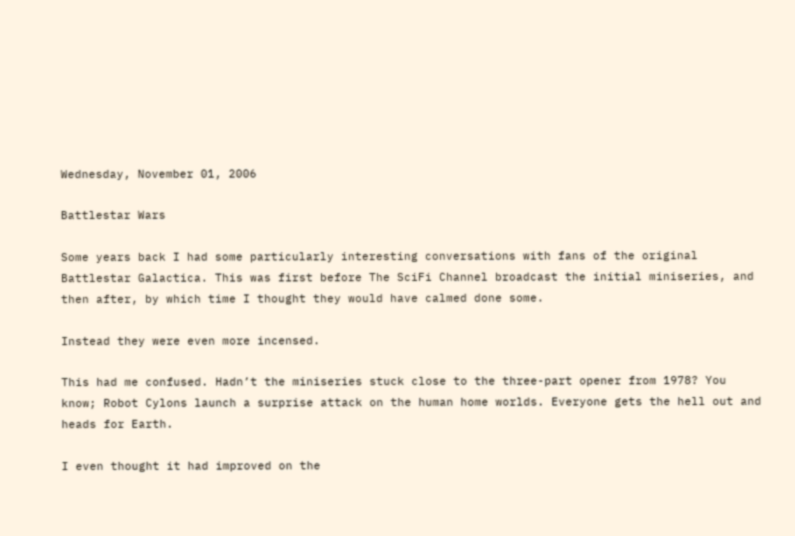Wednesday, November 01, 2006

Battlestar Wars

Some years back I had some particularly interesting conversations with fans of the original Battlestar Galactica. This was first before The SciFi Channel broadcast the initial miniseries, and then after, by which time I thought they would have calmed done some.

Instead they were even more incensed.

This had me confused. Hadn’t the miniseries stuck close to the three-part opener from 1978? You know; Robot Cylons launch a surprise attack on the human home worlds. Everyone gets the hell out and heads for Earth.

I even thought it had improved on the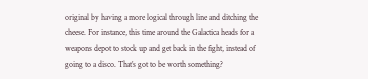original by having a more logical through line and ditching the cheese. For instance, this time around the Galactica heads for a weapons depot to stock up and get back in the fight, instead of going to a disco. That’s got to be worth something?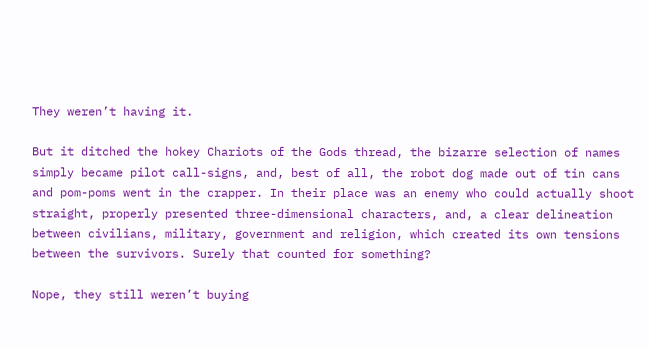They weren’t having it.

But it ditched the hokey Chariots of the Gods thread, the bizarre selection of names simply became pilot call-signs, and, best of all, the robot dog made out of tin cans and pom-poms went in the crapper. In their place was an enemy who could actually shoot straight, properly presented three-dimensional characters, and, a clear delineation between civilians, military, government and religion, which created its own tensions between the survivors. Surely that counted for something?

Nope, they still weren’t buying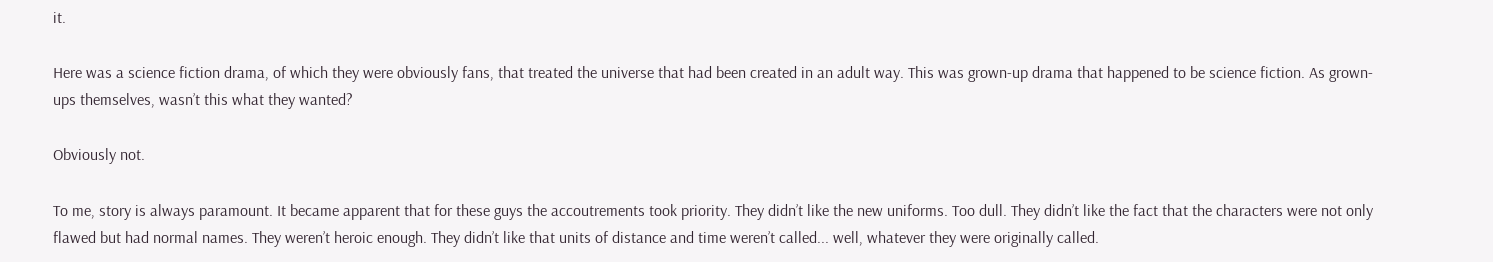it.

Here was a science fiction drama, of which they were obviously fans, that treated the universe that had been created in an adult way. This was grown-up drama that happened to be science fiction. As grown-ups themselves, wasn’t this what they wanted?

Obviously not.

To me, story is always paramount. It became apparent that for these guys the accoutrements took priority. They didn’t like the new uniforms. Too dull. They didn’t like the fact that the characters were not only flawed but had normal names. They weren’t heroic enough. They didn’t like that units of distance and time weren’t called... well, whatever they were originally called.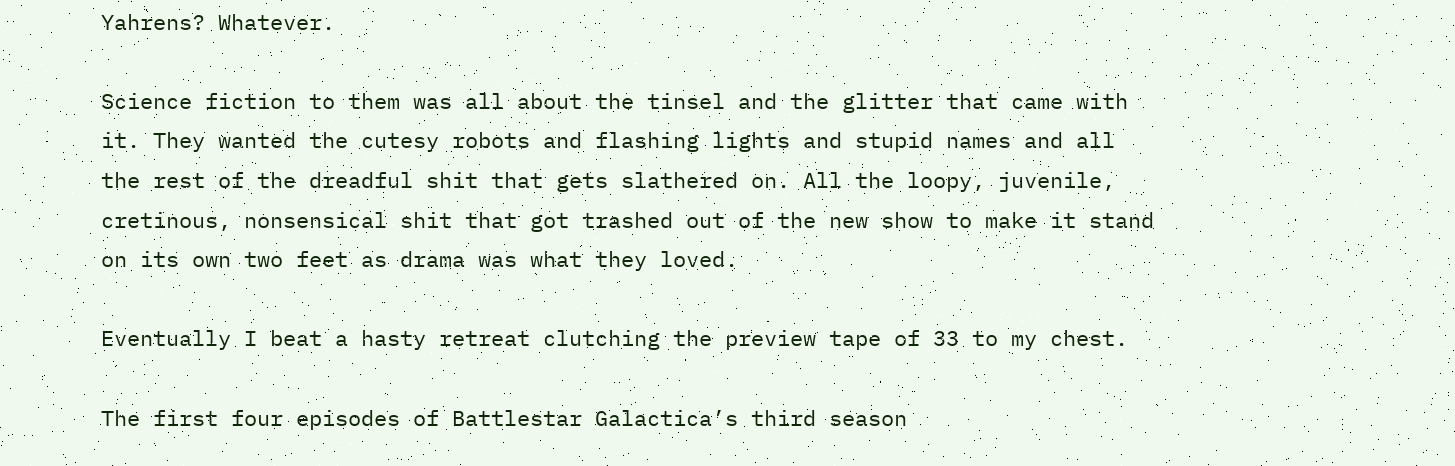Yahrens? Whatever.

Science fiction to them was all about the tinsel and the glitter that came with it. They wanted the cutesy robots and flashing lights and stupid names and all the rest of the dreadful shit that gets slathered on. All the loopy, juvenile, cretinous, nonsensical shit that got trashed out of the new show to make it stand on its own two feet as drama was what they loved.

Eventually I beat a hasty retreat clutching the preview tape of 33 to my chest.

The first four episodes of Battlestar Galactica’s third season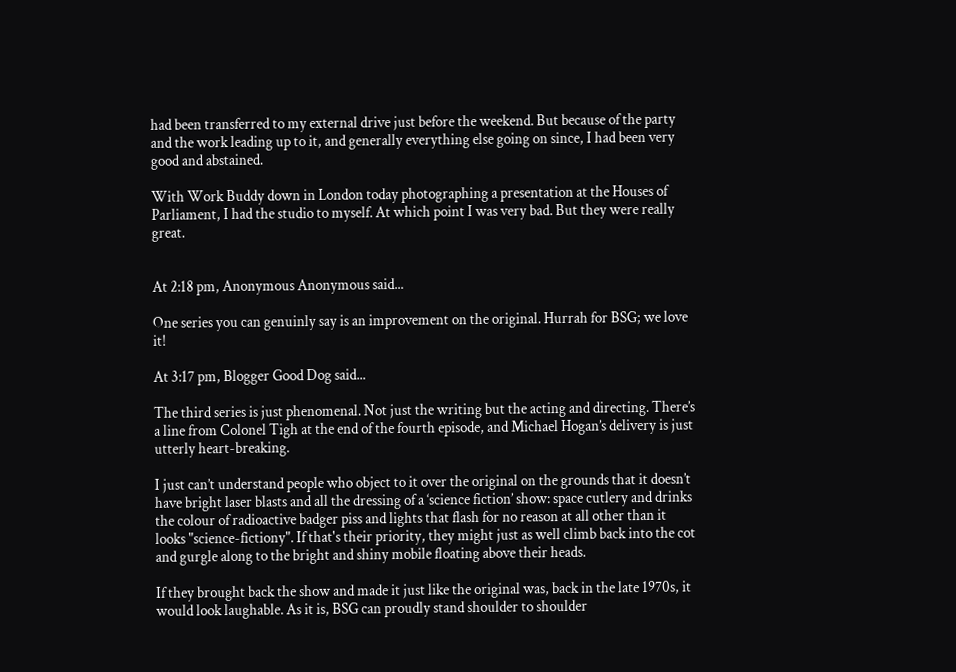had been transferred to my external drive just before the weekend. But because of the party and the work leading up to it, and generally everything else going on since, I had been very good and abstained.

With Work Buddy down in London today photographing a presentation at the Houses of Parliament, I had the studio to myself. At which point I was very bad. But they were really great.


At 2:18 pm, Anonymous Anonymous said...

One series you can genuinly say is an improvement on the original. Hurrah for BSG; we love it!

At 3:17 pm, Blogger Good Dog said...

The third series is just phenomenal. Not just the writing but the acting and directing. There’s a line from Colonel Tigh at the end of the fourth episode, and Michael Hogan’s delivery is just utterly heart-breaking.

I just can’t understand people who object to it over the original on the grounds that it doesn’t have bright laser blasts and all the dressing of a ‘science fiction’ show: space cutlery and drinks the colour of radioactive badger piss and lights that flash for no reason at all other than it looks "science-fictiony". If that's their priority, they might just as well climb back into the cot and gurgle along to the bright and shiny mobile floating above their heads.

If they brought back the show and made it just like the original was, back in the late 1970s, it would look laughable. As it is, BSG can proudly stand shoulder to shoulder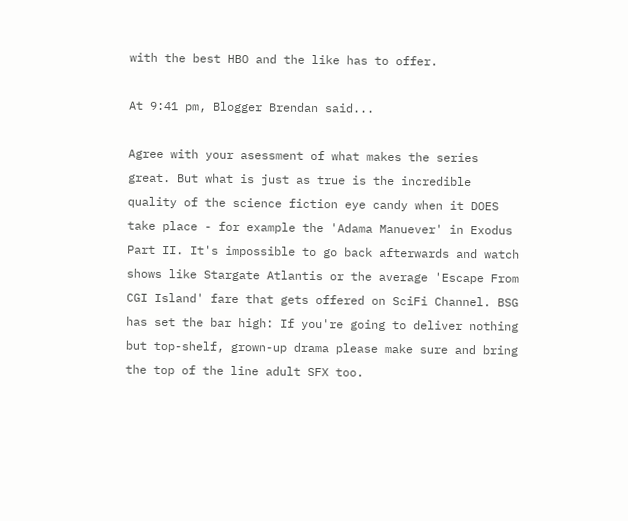with the best HBO and the like has to offer.

At 9:41 pm, Blogger Brendan said...

Agree with your asessment of what makes the series great. But what is just as true is the incredible quality of the science fiction eye candy when it DOES take place - for example the 'Adama Manuever' in Exodus Part II. It's impossible to go back afterwards and watch shows like Stargate Atlantis or the average 'Escape From CGI Island' fare that gets offered on SciFi Channel. BSG has set the bar high: If you're going to deliver nothing but top-shelf, grown-up drama please make sure and bring the top of the line adult SFX too.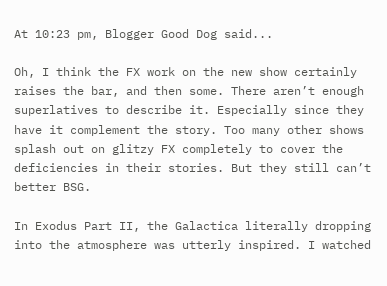At 10:23 pm, Blogger Good Dog said...

Oh, I think the FX work on the new show certainly raises the bar, and then some. There aren’t enough superlatives to describe it. Especially since they have it complement the story. Too many other shows splash out on glitzy FX completely to cover the deficiencies in their stories. But they still can’t better BSG.

In Exodus Part II, the Galactica literally dropping into the atmosphere was utterly inspired. I watched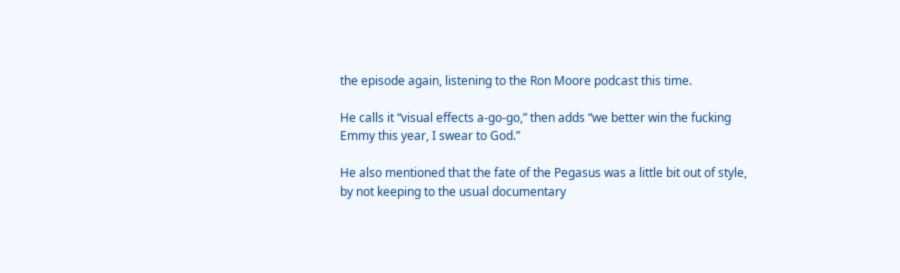the episode again, listening to the Ron Moore podcast this time.

He calls it “visual effects a-go-go,” then adds “we better win the fucking Emmy this year, I swear to God.”

He also mentioned that the fate of the Pegasus was a little bit out of style, by not keeping to the usual documentary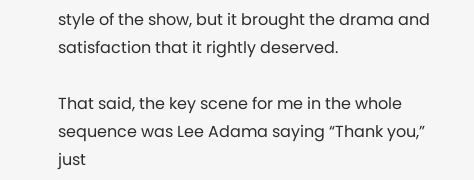style of the show, but it brought the drama and satisfaction that it rightly deserved.

That said, the key scene for me in the whole sequence was Lee Adama saying “Thank you,” just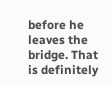before he leaves the bridge. That is definitely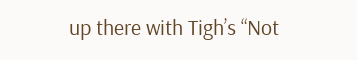up there with Tigh’s “Not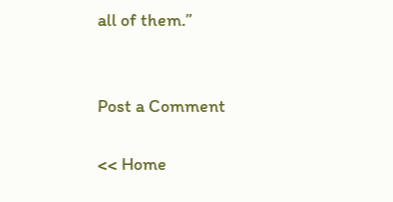all of them.”


Post a Comment

<< Home